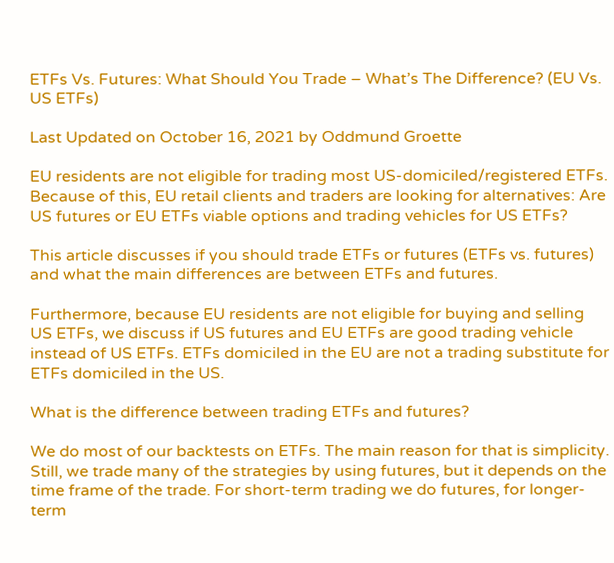ETFs Vs. Futures: What Should You Trade – What’s The Difference? (EU Vs. US ETFs)

Last Updated on October 16, 2021 by Oddmund Groette

EU residents are not eligible for trading most US-domiciled/registered ETFs. Because of this, EU retail clients and traders are looking for alternatives: Are US futures or EU ETFs viable options and trading vehicles for US ETFs?

This article discusses if you should trade ETFs or futures (ETFs vs. futures) and what the main differences are between ETFs and futures.

Furthermore, because EU residents are not eligible for buying and selling US ETFs, we discuss if US futures and EU ETFs are good trading vehicle instead of US ETFs. ETFs domiciled in the EU are not a trading substitute for ETFs domiciled in the US.

What is the difference between trading ETFs and futures?

We do most of our backtests on ETFs. The main reason for that is simplicity. Still, we trade many of the strategies by using futures, but it depends on the time frame of the trade. For short-term trading we do futures, for longer-term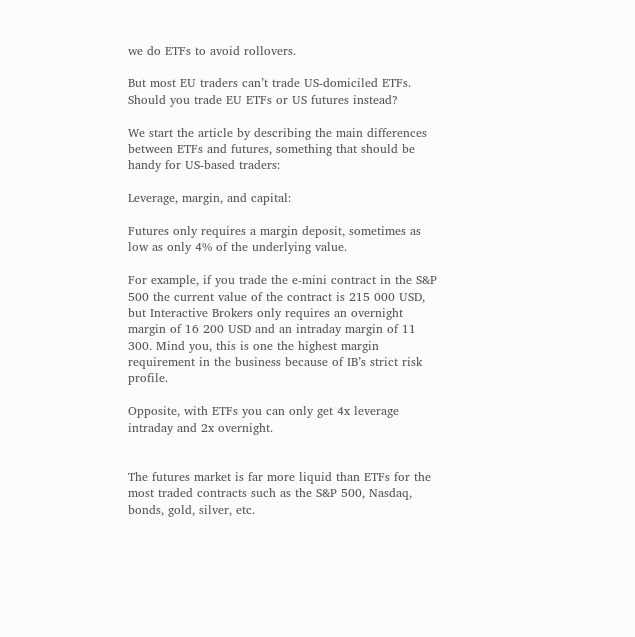we do ETFs to avoid rollovers.

But most EU traders can’t trade US-domiciled ETFs. Should you trade EU ETFs or US futures instead?

We start the article by describing the main differences between ETFs and futures, something that should be handy for US-based traders:

Leverage, margin, and capital:

Futures only requires a margin deposit, sometimes as low as only 4% of the underlying value.

For example, if you trade the e-mini contract in the S&P 500 the current value of the contract is 215 000 USD, but Interactive Brokers only requires an overnight margin of 16 200 USD and an intraday margin of 11 300. Mind you, this is one the highest margin requirement in the business because of IB’s strict risk profile.

Opposite, with ETFs you can only get 4x leverage intraday and 2x overnight.


The futures market is far more liquid than ETFs for the most traded contracts such as the S&P 500, Nasdaq, bonds, gold, silver, etc.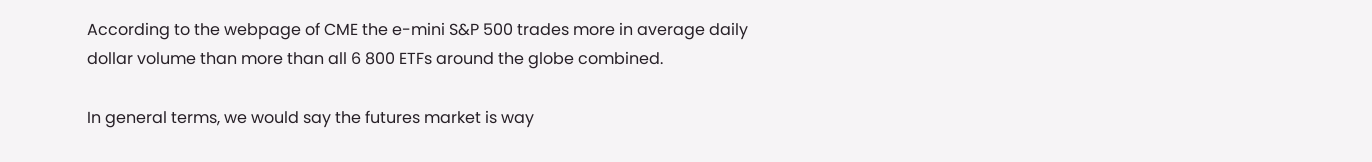According to the webpage of CME the e-mini S&P 500 trades more in average daily dollar volume than more than all 6 800 ETFs around the globe combined.

In general terms, we would say the futures market is way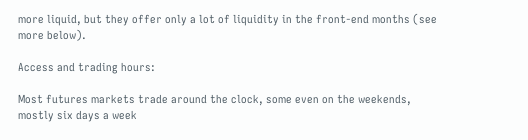more liquid, but they offer only a lot of liquidity in the front-end months (see more below).

Access and trading hours:

Most futures markets trade around the clock, some even on the weekends, mostly six days a week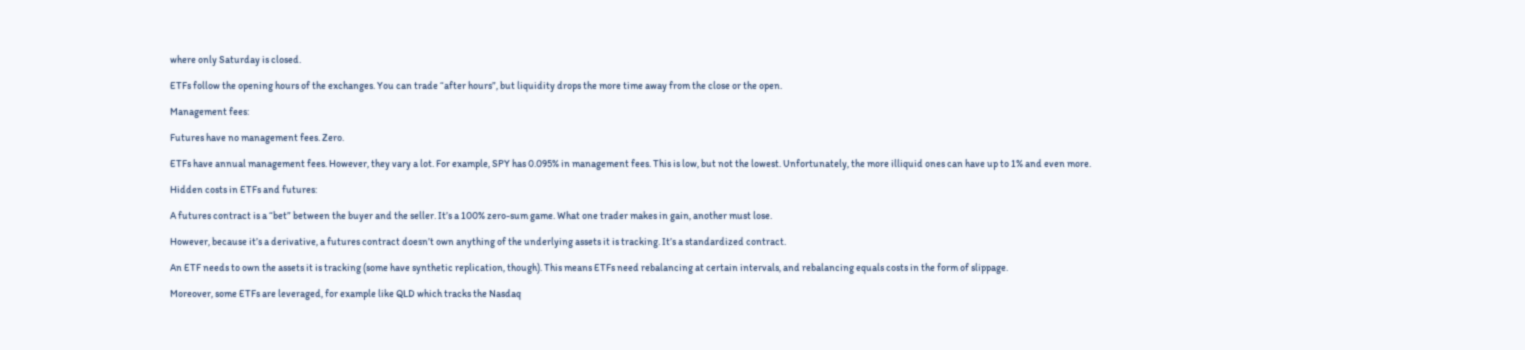where only Saturday is closed.

ETFs follow the opening hours of the exchanges. You can trade “after hours”, but liquidity drops the more time away from the close or the open.

Management fees:

Futures have no management fees. Zero.

ETFs have annual management fees. However, they vary a lot. For example, SPY has 0.095% in management fees. This is low, but not the lowest. Unfortunately, the more illiquid ones can have up to 1% and even more.

Hidden costs in ETFs and futures:

A futures contract is a “bet” between the buyer and the seller. It’s a 100% zero-sum game. What one trader makes in gain, another must lose.

However, because it’s a derivative, a futures contract doesn’t own anything of the underlying assets it is tracking. It’s a standardized contract.

An ETF needs to own the assets it is tracking (some have synthetic replication, though). This means ETFs need rebalancing at certain intervals, and rebalancing equals costs in the form of slippage.

Moreover, some ETFs are leveraged, for example like QLD which tracks the Nasdaq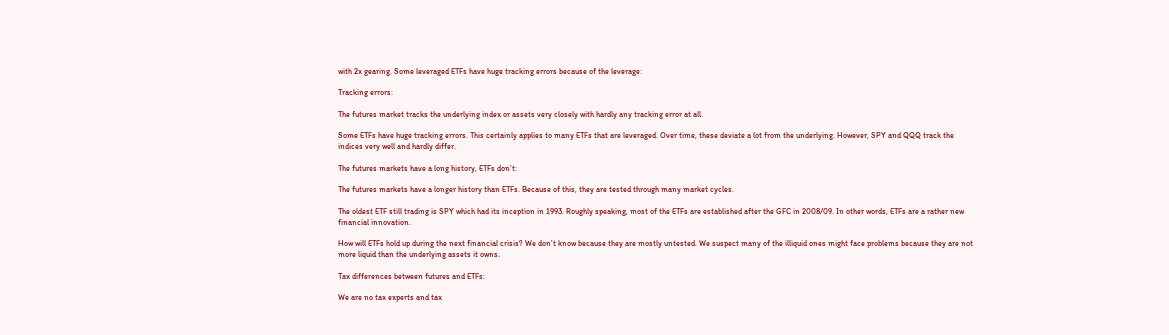with 2x gearing. Some leveraged ETFs have huge tracking errors because of the leverage:

Tracking errors:

The futures market tracks the underlying index or assets very closely with hardly any tracking error at all.

Some ETFs have huge tracking errors. This certainly applies to many ETFs that are leveraged. Over time, these deviate a lot from the underlying. However, SPY and QQQ track the indices very well and hardly differ.

The futures markets have a long history, ETFs don’t:

The futures markets have a longer history than ETFs. Because of this, they are tested through many market cycles.

The oldest ETF still trading is SPY which had its inception in 1993. Roughly speaking, most of the ETFs are established after the GFC in 2008/09. In other words, ETFs are a rather new financial innovation.

How will ETFs hold up during the next financial crisis? We don’t know because they are mostly untested. We suspect many of the illiquid ones might face problems because they are not more liquid than the underlying assets it owns.

Tax differences between futures and ETFs:

We are no tax experts and tax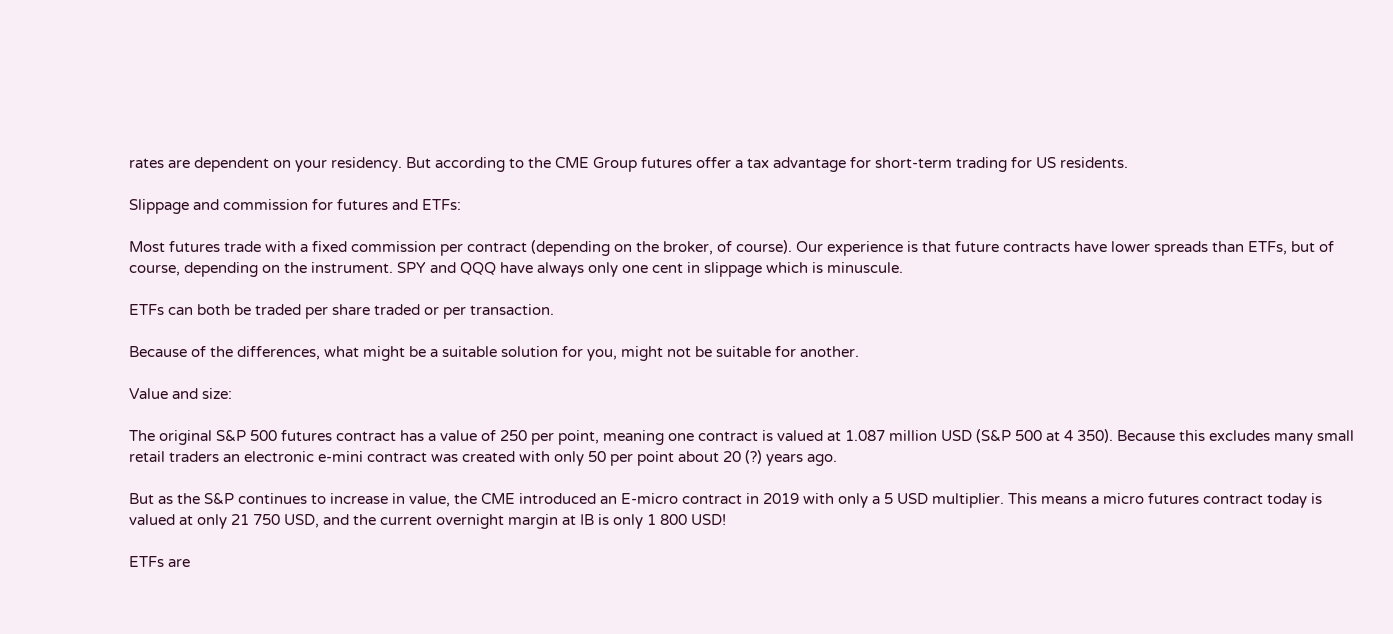rates are dependent on your residency. But according to the CME Group futures offer a tax advantage for short-term trading for US residents.

Slippage and commission for futures and ETFs:

Most futures trade with a fixed commission per contract (depending on the broker, of course). Our experience is that future contracts have lower spreads than ETFs, but of course, depending on the instrument. SPY and QQQ have always only one cent in slippage which is minuscule.

ETFs can both be traded per share traded or per transaction.

Because of the differences, what might be a suitable solution for you, might not be suitable for another.

Value and size:

The original S&P 500 futures contract has a value of 250 per point, meaning one contract is valued at 1.087 million USD (S&P 500 at 4 350). Because this excludes many small retail traders an electronic e-mini contract was created with only 50 per point about 20 (?) years ago.

But as the S&P continues to increase in value, the CME introduced an E-micro contract in 2019 with only a 5 USD multiplier. This means a micro futures contract today is valued at only 21 750 USD, and the current overnight margin at IB is only 1 800 USD!

ETFs are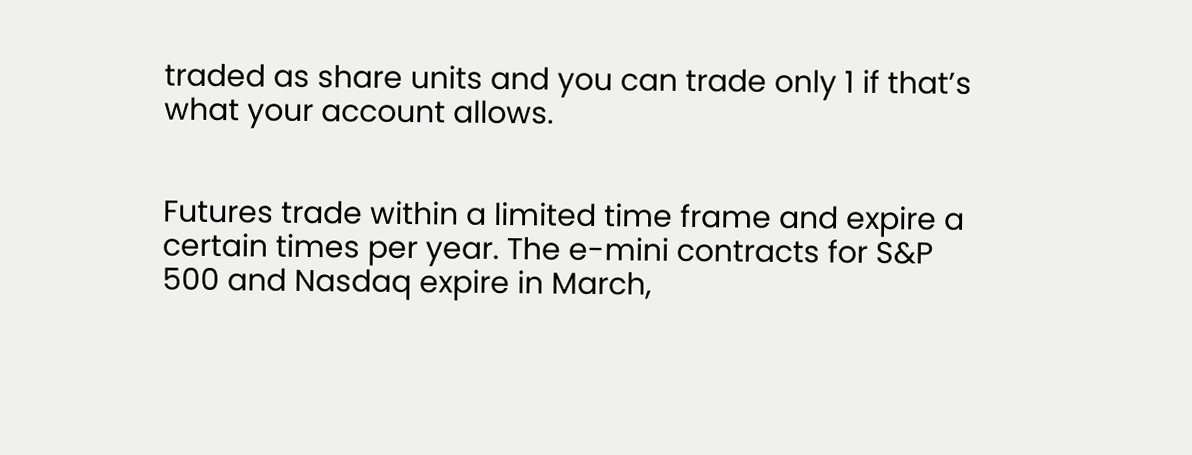traded as share units and you can trade only 1 if that’s what your account allows.


Futures trade within a limited time frame and expire a certain times per year. The e-mini contracts for S&P 500 and Nasdaq expire in March,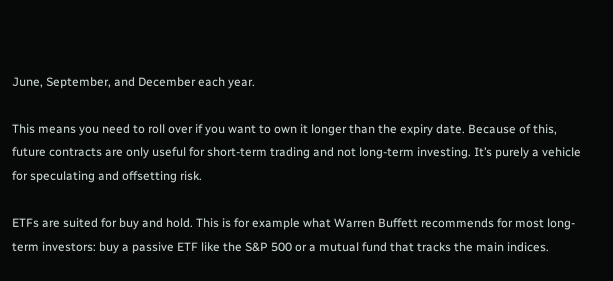June, September, and December each year.

This means you need to roll over if you want to own it longer than the expiry date. Because of this, future contracts are only useful for short-term trading and not long-term investing. It’s purely a vehicle for speculating and offsetting risk.

ETFs are suited for buy and hold. This is for example what Warren Buffett recommends for most long-term investors: buy a passive ETF like the S&P 500 or a mutual fund that tracks the main indices.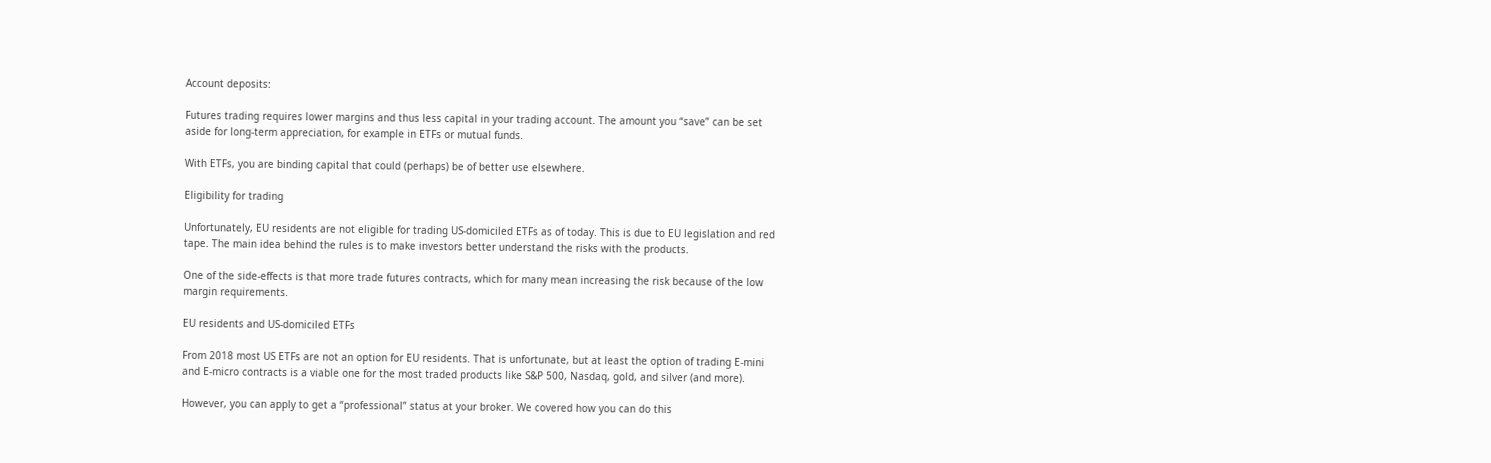Account deposits:

Futures trading requires lower margins and thus less capital in your trading account. The amount you “save” can be set aside for long-term appreciation, for example in ETFs or mutual funds.

With ETFs, you are binding capital that could (perhaps) be of better use elsewhere.

Eligibility for trading

Unfortunately, EU residents are not eligible for trading US-domiciled ETFs as of today. This is due to EU legislation and red tape. The main idea behind the rules is to make investors better understand the risks with the products.

One of the side-effects is that more trade futures contracts, which for many mean increasing the risk because of the low margin requirements.

EU residents and US-domiciled ETFs

From 2018 most US ETFs are not an option for EU residents. That is unfortunate, but at least the option of trading E-mini and E-micro contracts is a viable one for the most traded products like S&P 500, Nasdaq, gold, and silver (and more).

However, you can apply to get a “professional” status at your broker. We covered how you can do this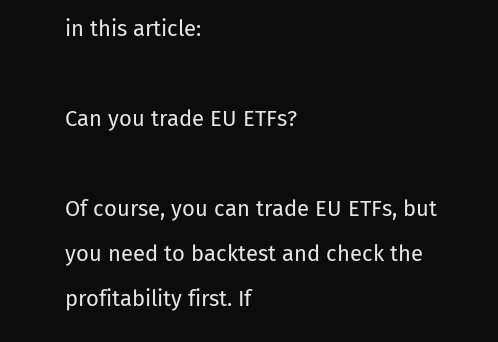in this article:

Can you trade EU ETFs?

Of course, you can trade EU ETFs, but you need to backtest and check the profitability first. If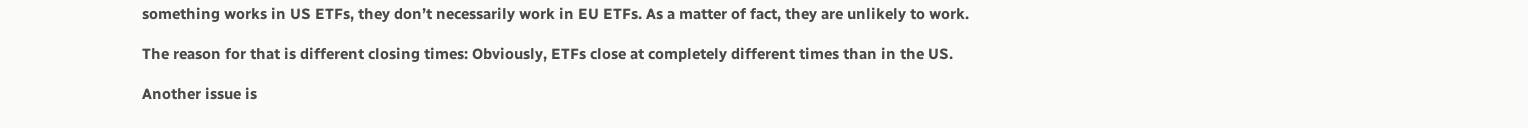something works in US ETFs, they don’t necessarily work in EU ETFs. As a matter of fact, they are unlikely to work.

The reason for that is different closing times: Obviously, ETFs close at completely different times than in the US.

Another issue is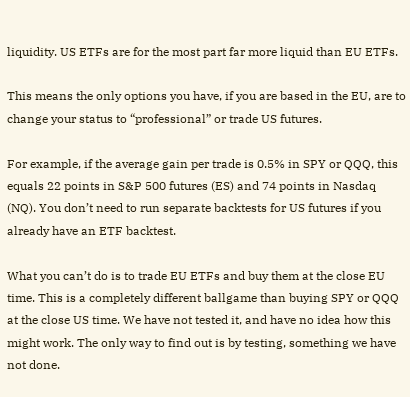liquidity. US ETFs are for the most part far more liquid than EU ETFs.

This means the only options you have, if you are based in the EU, are to change your status to “professional” or trade US futures.

For example, if the average gain per trade is 0.5% in SPY or QQQ, this equals 22 points in S&P 500 futures (ES) and 74 points in Nasdaq (NQ). You don’t need to run separate backtests for US futures if you already have an ETF backtest.

What you can’t do is to trade EU ETFs and buy them at the close EU time. This is a completely different ballgame than buying SPY or QQQ at the close US time. We have not tested it, and have no idea how this might work. The only way to find out is by testing, something we have not done.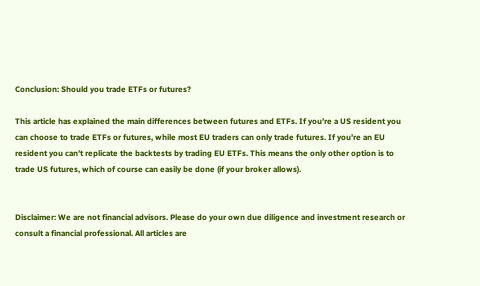Conclusion: Should you trade ETFs or futures?

This article has explained the main differences between futures and ETFs. If you’re a US resident you can choose to trade ETFs or futures, while most EU traders can only trade futures. If you’re an EU resident you can’t replicate the backtests by trading EU ETFs. This means the only other option is to trade US futures, which of course can easily be done (if your broker allows).


Disclaimer: We are not financial advisors. Please do your own due diligence and investment research or consult a financial professional. All articles are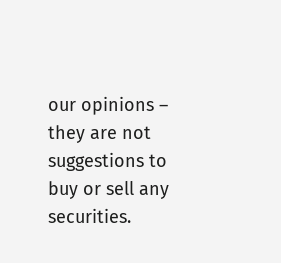our opinions – they are not suggestions to buy or sell any securities.